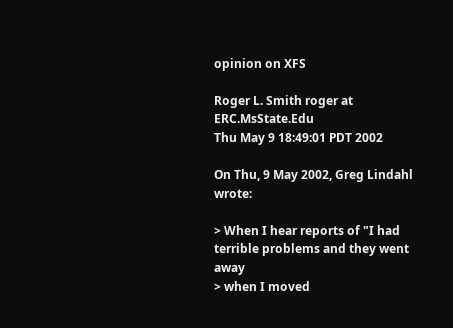opinion on XFS

Roger L. Smith roger at ERC.MsState.Edu
Thu May 9 18:49:01 PDT 2002

On Thu, 9 May 2002, Greg Lindahl wrote:

> When I hear reports of "I had terrible problems and they went away
> when I moved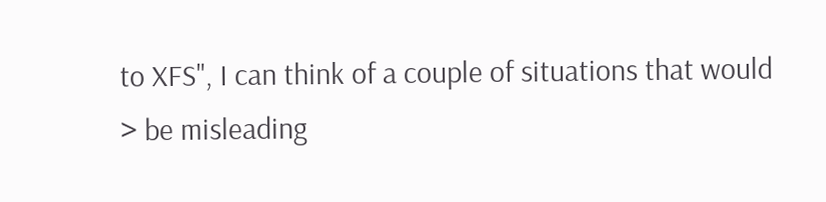to XFS", I can think of a couple of situations that would
> be misleading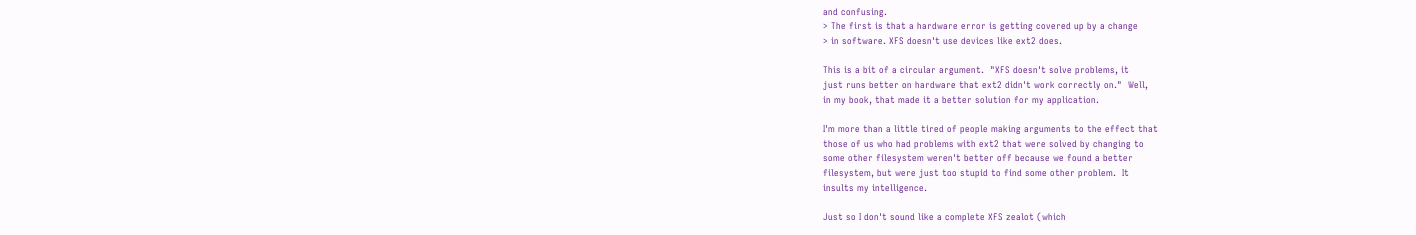and confusing.
> The first is that a hardware error is getting covered up by a change
> in software. XFS doesn't use devices like ext2 does.

This is a bit of a circular argument.  "XFS doesn't solve problems, it
just runs better on hardware that ext2 didn't work correctly on."  Well,
in my book, that made it a better solution for my application.

I'm more than a little tired of people making arguments to the effect that
those of us who had problems with ext2 that were solved by changing to
some other filesystem weren't better off because we found a better
filesystem, but were just too stupid to find some other problem.  It
insults my intelligence.

Just so I don't sound like a complete XFS zealot (which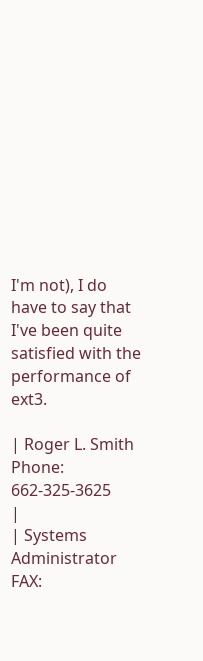I'm not), I do
have to say that I've been quite satisfied with the performance of ext3.

| Roger L. Smith                        Phone: 662-325-3625               |
| Systems Administrator                 FAX: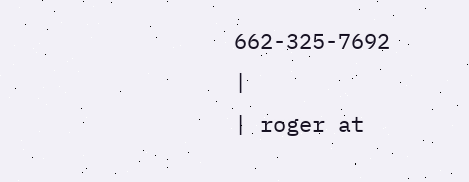662-325-7692               |
| roger at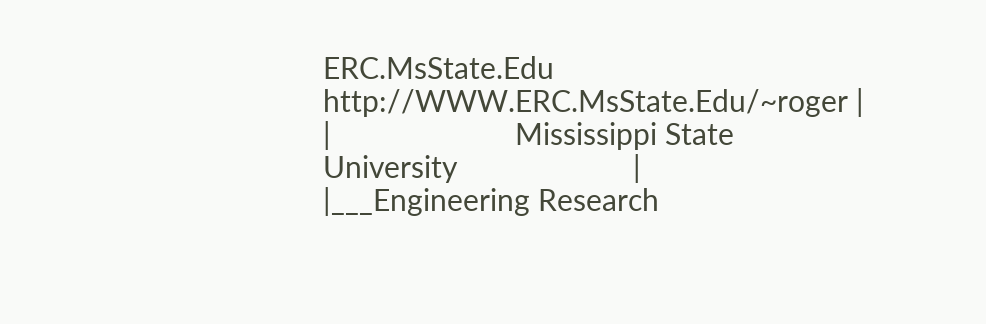ERC.MsState.Edu                 http://WWW.ERC.MsState.Edu/~roger |
|                       Mississippi State University                      |
|___Engineering Research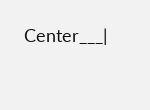Center___|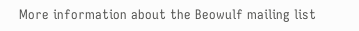More information about the Beowulf mailing list